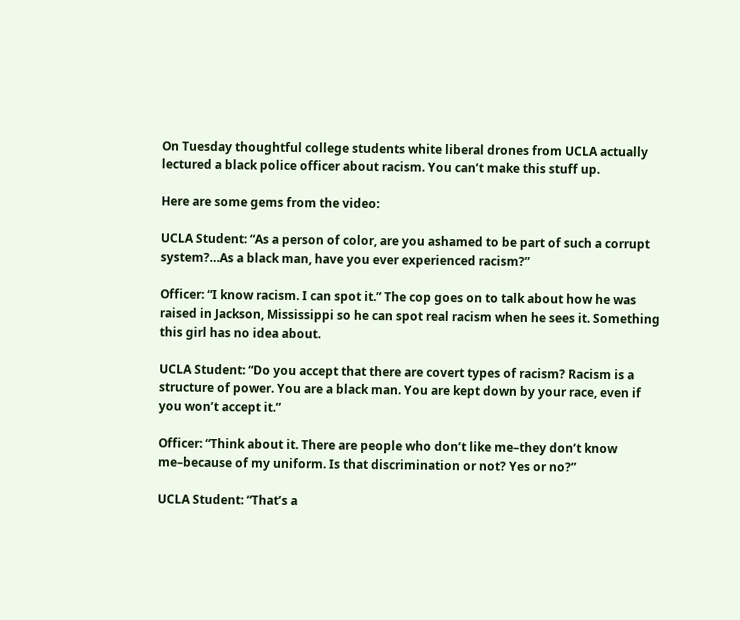On Tuesday thoughtful college students white liberal drones from UCLA actually lectured a black police officer about racism. You can’t make this stuff up.

Here are some gems from the video:

UCLA Student: “As a person of color, are you ashamed to be part of such a corrupt system?…As a black man, have you ever experienced racism?”

Officer: “I know racism. I can spot it.” The cop goes on to talk about how he was raised in Jackson, Mississippi so he can spot real racism when he sees it. Something this girl has no idea about.

UCLA Student: “Do you accept that there are covert types of racism? Racism is a structure of power. You are a black man. You are kept down by your race, even if you won’t accept it.”

Officer: “Think about it. There are people who don’t like me–they don’t know me–because of my uniform. Is that discrimination or not? Yes or no?”

UCLA Student: “That’s a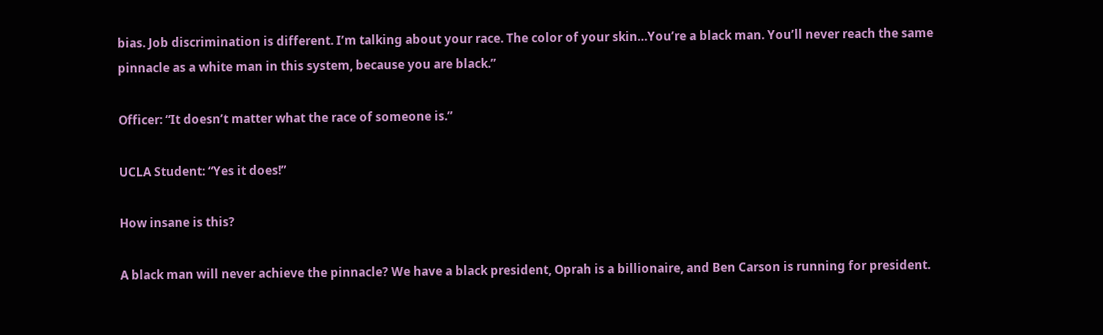bias. Job discrimination is different. I’m talking about your race. The color of your skin…You’re a black man. You’ll never reach the same pinnacle as a white man in this system, because you are black.”

Officer: “It doesn’t matter what the race of someone is.”

UCLA Student: “Yes it does!”

How insane is this?

A black man will never achieve the pinnacle? We have a black president, Oprah is a billionaire, and Ben Carson is running for president.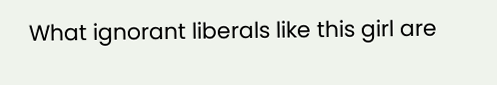What ignorant liberals like this girl are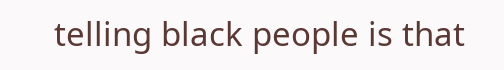telling black people is that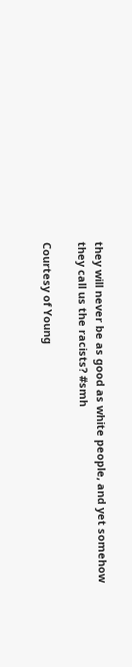they will never be as good as white people, and yet somehow they call us the racists? #smh

Courtesy of Young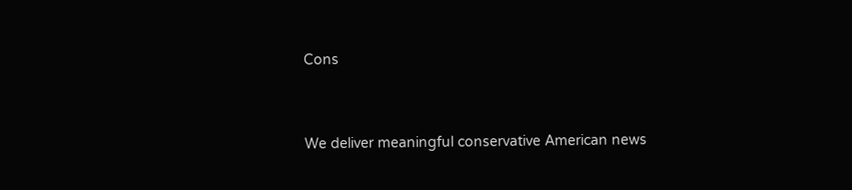Cons


We deliver meaningful conservative American news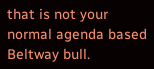that is not your normal agenda based Beltway bull.